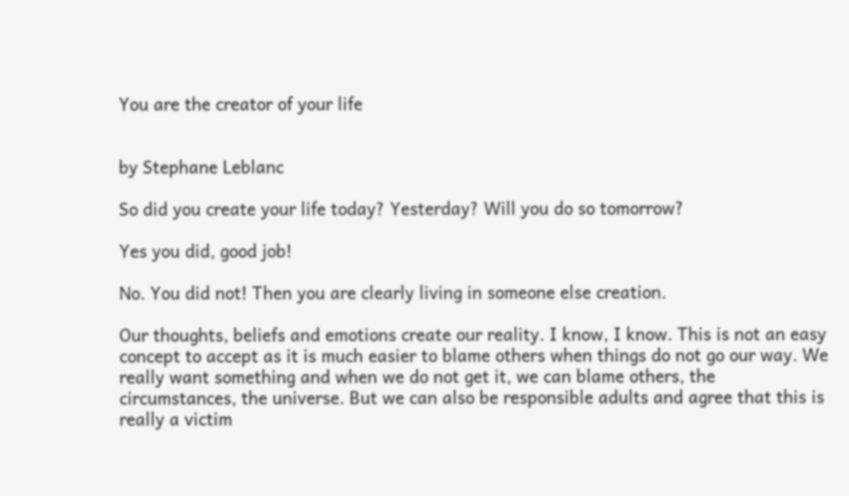You are the creator of your life


by Stephane Leblanc

So did you create your life today? Yesterday? Will you do so tomorrow?

Yes you did, good job!

No. You did not! Then you are clearly living in someone else creation.

Our thoughts, beliefs and emotions create our reality. I know, I know. This is not an easy concept to accept as it is much easier to blame others when things do not go our way. We really want something and when we do not get it, we can blame others, the circumstances, the universe. But we can also be responsible adults and agree that this is really a victim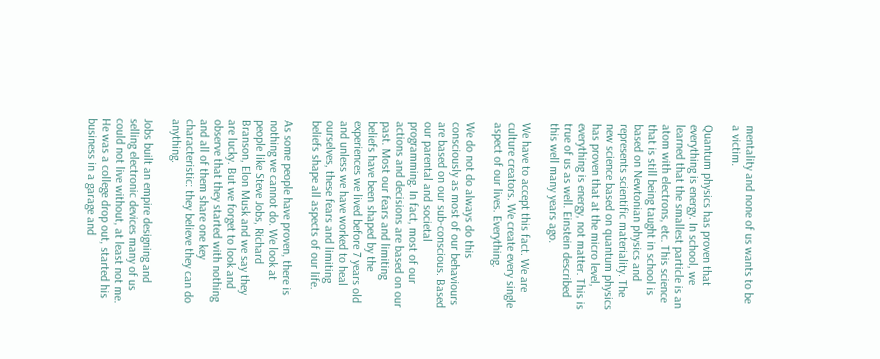mentality and none of us wants to be a victim.

Quantum physics has proven that everything is energy. In school, we learned that the smallest particle is an atom with electrons, etc. This science that is still being taught in school is based on Newtonian physics and represents scientific materiality. The new science based on quantum physics has proven that at the micro level, everything is energy, not matter. This is true of us as well. Einstein described this well many years ago.

We have to accept this fact. We are culture creators. We create every single aspect of our lives. Everything.

We do not do always do this consciously as most of our behaviours are based on our sub-conscious. Based our parental and societal programming. In fact, most of our actions and decisions are based on our past. Most our fears and limiting beliefs have been shaped by the experiences we lived before 7 years old and unless we have worked to heal ourselves, these fears and limiting beliefs shape all aspects of our life.

As some people have proven, there is nothing we cannot do. We look at people like Steve Jobs, Richard Branson, Elon Musk and we say they are lucky. But we forget to look and observe that they started with nothing and all of them share one key characteristic: they believe they can do anything.

Jobs built an empire designing and selling electronic devices many of us could not live without, at least not me. He was a college drop out, started his business in a garage and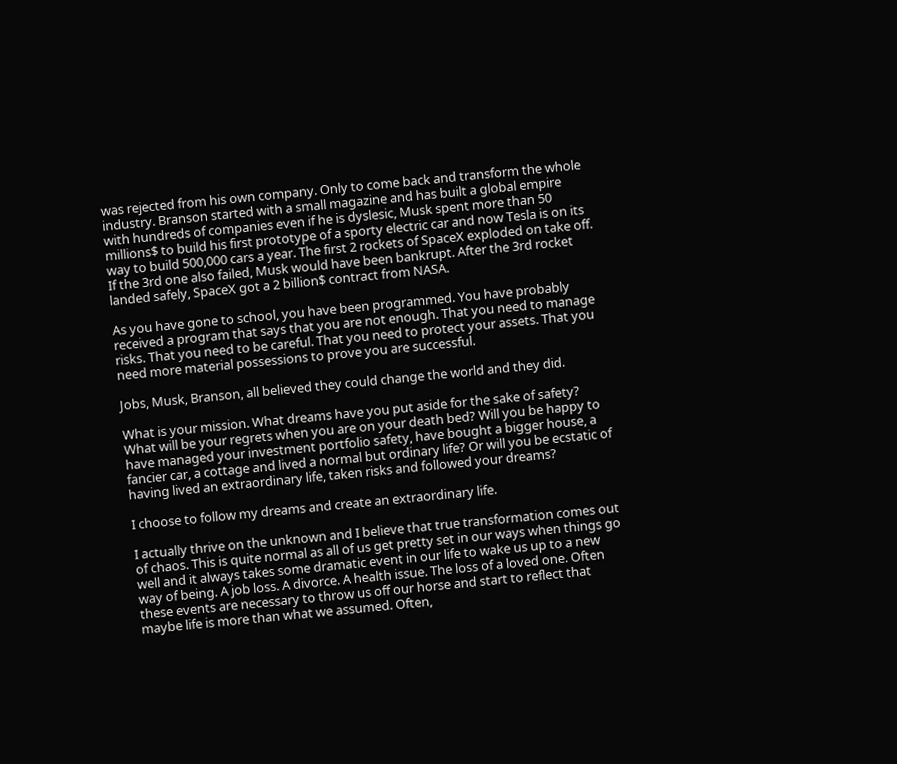was rejected from his own company. Only to come back and transform the whole industry. Branson started with a small magazine and has built a global empire with hundreds of companies even if he is dyslesic, Musk spent more than 50 millions$ to build his first prototype of a sporty electric car and now Tesla is on its way to build 500,000 cars a year. The first 2 rockets of SpaceX exploded on take off. If the 3rd one also failed, Musk would have been bankrupt. After the 3rd rocket landed safely, SpaceX got a 2 billion$ contract from NASA.

As you have gone to school, you have been programmed. You have probably received a program that says that you are not enough. That you need to manage risks. That you need to be careful. That you need to protect your assets. That you need more material possessions to prove you are successful.

Jobs, Musk, Branson, all believed they could change the world and they did.

What is your mission. What dreams have you put aside for the sake of safety? What will be your regrets when you are on your death bed? Will you be happy to have managed your investment portfolio safety, have bought a bigger house, a fancier car, a cottage and lived a normal but ordinary life? Or will you be ecstatic of having lived an extraordinary life, taken risks and followed your dreams?

I choose to follow my dreams and create an extraordinary life.

I actually thrive on the unknown and I believe that true transformation comes out of chaos. This is quite normal as all of us get pretty set in our ways when things go well and it always takes some dramatic event in our life to wake us up to a new way of being. A job loss. A divorce. A health issue. The loss of a loved one. Often these events are necessary to throw us off our horse and start to reflect that maybe life is more than what we assumed. Often,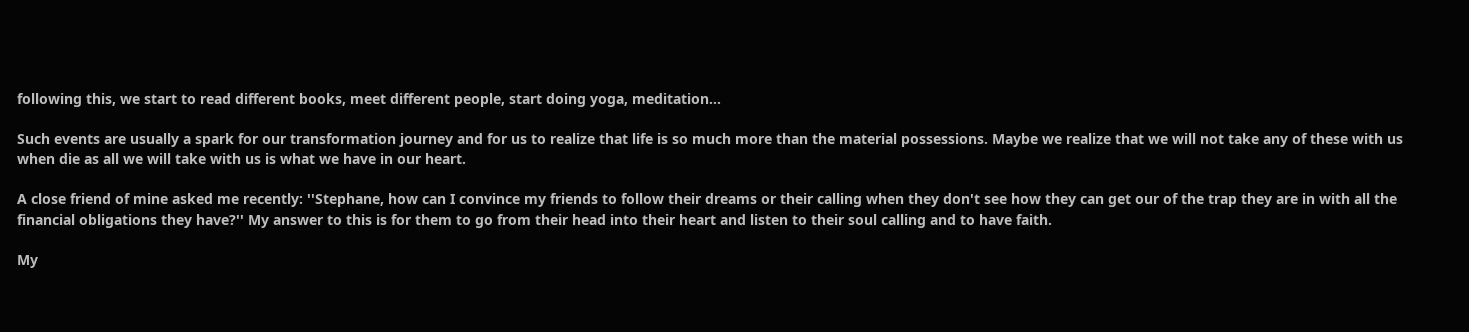following this, we start to read different books, meet different people, start doing yoga, meditation...

Such events are usually a spark for our transformation journey and for us to realize that life is so much more than the material possessions. Maybe we realize that we will not take any of these with us when die as all we will take with us is what we have in our heart.

A close friend of mine asked me recently: ''Stephane, how can I convince my friends to follow their dreams or their calling when they don't see how they can get our of the trap they are in with all the financial obligations they have?'' My answer to this is for them to go from their head into their heart and listen to their soul calling and to have faith.

My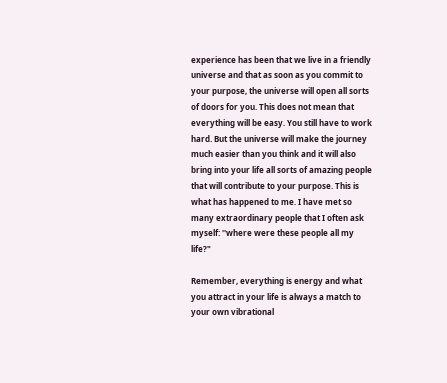experience has been that we live in a friendly universe and that as soon as you commit to your purpose, the universe will open all sorts of doors for you. This does not mean that everything will be easy. You still have to work hard. But the universe will make the journey much easier than you think and it will also bring into your life all sorts of amazing people that will contribute to your purpose. This is what has happened to me. I have met so many extraordinary people that I often ask myself: ''where were these people all my life?"

Remember, everything is energy and what you attract in your life is always a match to your own vibrational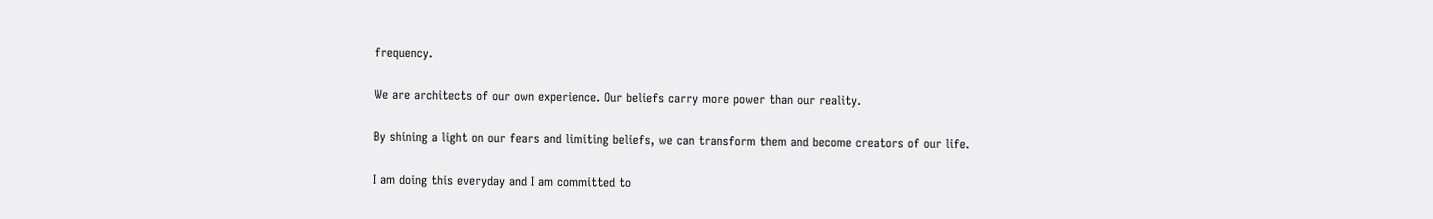frequency.

We are architects of our own experience. Our beliefs carry more power than our reality.

By shining a light on our fears and limiting beliefs, we can transform them and become creators of our life.

I am doing this everyday and I am committed to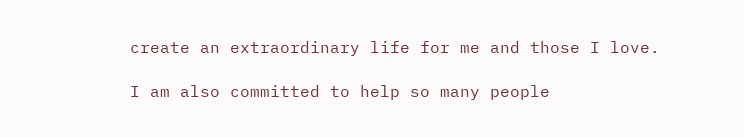create an extraordinary life for me and those I love.

I am also committed to help so many people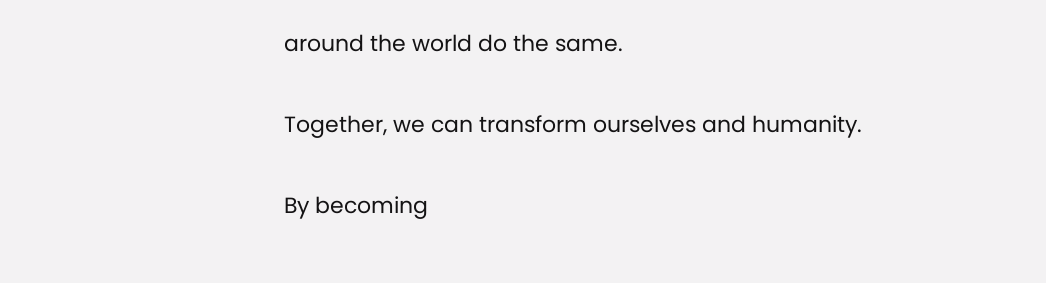around the world do the same.

Together, we can transform ourselves and humanity.

By becoming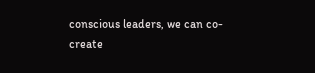conscious leaders, we can co-create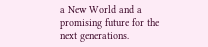a New World and a promising future for the next generations.